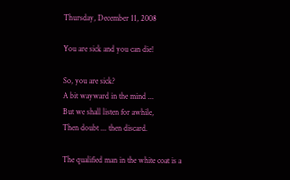Thursday, December 11, 2008

You are sick and you can die!

So, you are sick?
A bit wayward in the mind ...
But we shall listen for awhile,
Then doubt ... then discard.

The qualified man in the white coat is a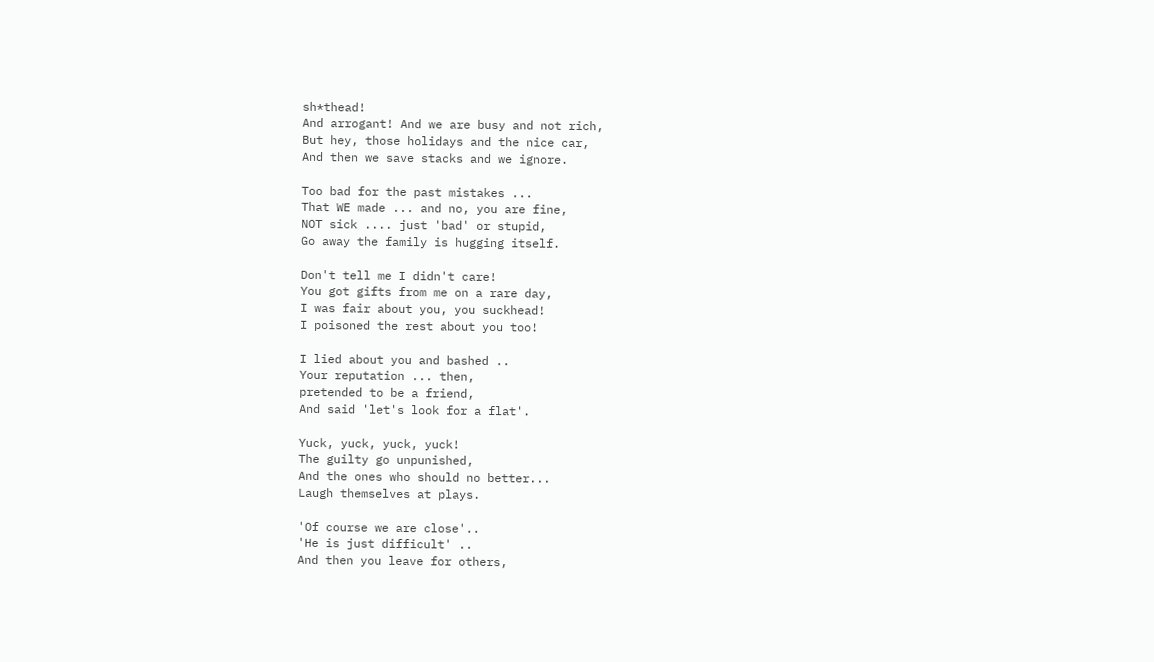sh*thead!
And arrogant! And we are busy and not rich,
But hey, those holidays and the nice car,
And then we save stacks and we ignore.

Too bad for the past mistakes ...
That WE made ... and no, you are fine,
NOT sick .... just 'bad' or stupid,
Go away the family is hugging itself.

Don't tell me I didn't care!
You got gifts from me on a rare day,
I was fair about you, you suckhead!
I poisoned the rest about you too!

I lied about you and bashed ..
Your reputation ... then,
pretended to be a friend,
And said 'let's look for a flat'.

Yuck, yuck, yuck, yuck!
The guilty go unpunished,
And the ones who should no better...
Laugh themselves at plays.

'Of course we are close'..
'He is just difficult' ..
And then you leave for others,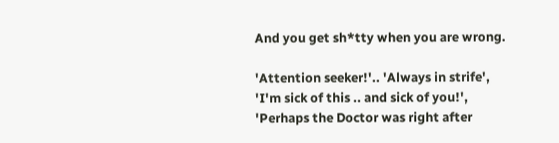And you get sh*tty when you are wrong.

'Attention seeker!'.. 'Always in strife',
'I'm sick of this .. and sick of you!',
'Perhaps the Doctor was right after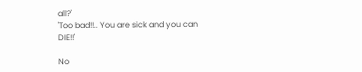all?'
'Too bad!!.. You are sick and you can DIE!!'

No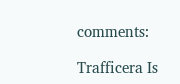comments:

Trafficera Is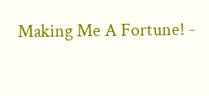Making Me A Fortune! -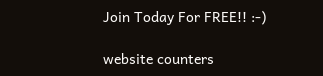Join Today For FREE!! :-)

website counters